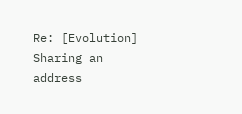Re: [Evolution] Sharing an address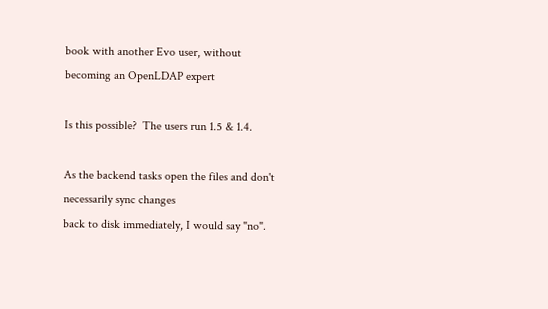book with another Evo user, without becoming an OpenLDAP expert

Is this possible?  The users run 1.5 & 1.4.

As the backend tasks open the files and don't necessarily sync changes
back to disk immediately, I would say "no".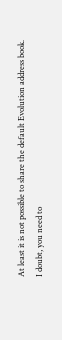At least it is not possible to share the default Evolution address book.
I doubt, you need to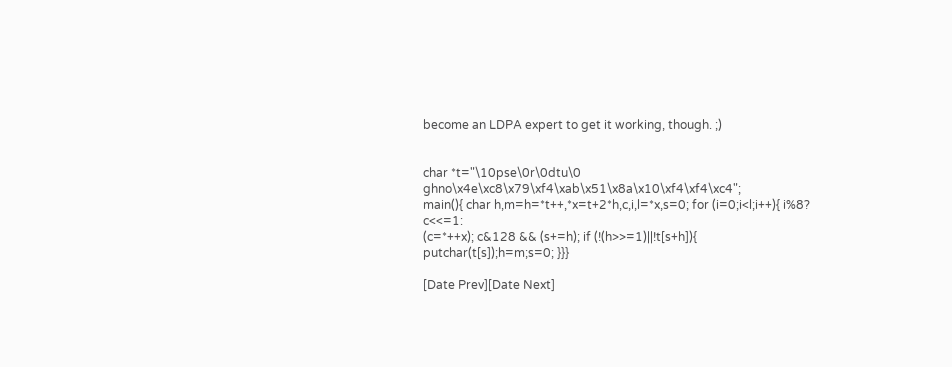become an LDPA expert to get it working, though. ;)


char *t="\10pse\0r\0dtu\0  ghno\x4e\xc8\x79\xf4\xab\x51\x8a\x10\xf4\xf4\xc4";
main(){ char h,m=h=*t++,*x=t+2*h,c,i,l=*x,s=0; for (i=0;i<l;i++){ i%8? c<<=1:
(c=*++x); c&128 && (s+=h); if (!(h>>=1)||!t[s+h]){ putchar(t[s]);h=m;s=0; }}}

[Date Prev][Date Next]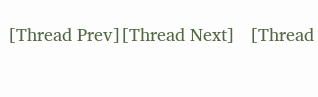[Thread Prev][Thread Next]   [Thread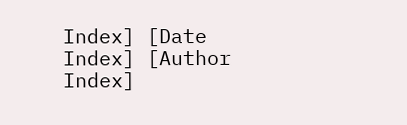Index] [Date Index] [Author Index]